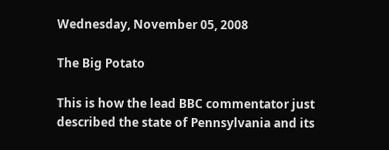Wednesday, November 05, 2008

The Big Potato

This is how the lead BBC commentator just described the state of Pennsylvania and its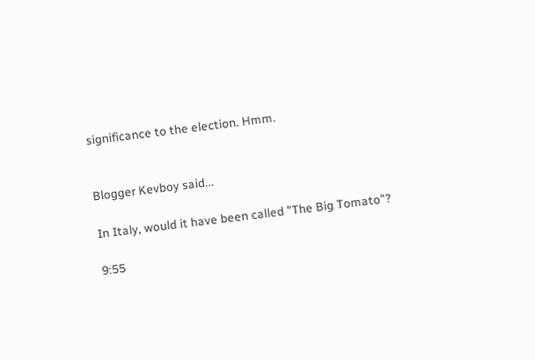significance to the election. Hmm.


Blogger Kevboy said...

In Italy, would it have been called "The Big Tomato"?

9:55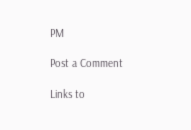PM

Post a Comment

Links to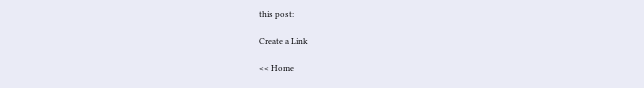this post:

Create a Link

<< Home